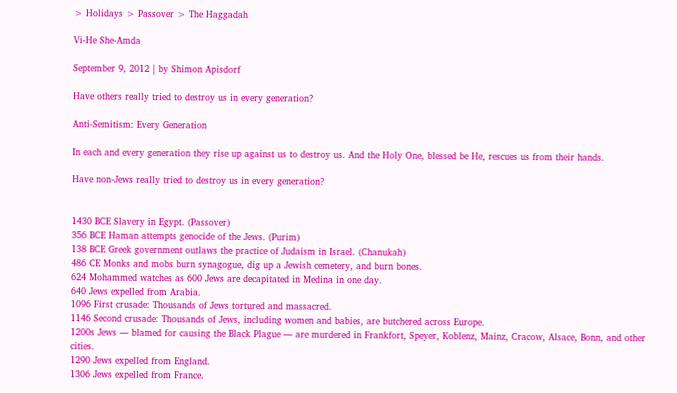> Holidays > Passover > The Haggadah

Vi-He She-Amda

September 9, 2012 | by Shimon Apisdorf

Have others really tried to destroy us in every generation?

Anti-Semitism: Every Generation

In each and every generation they rise up against us to destroy us. And the Holy One, blessed be He, rescues us from their hands.

Have non-Jews really tried to destroy us in every generation?


1430 BCE Slavery in Egypt. (Passover)
356 BCE Haman attempts genocide of the Jews. (Purim)
138 BCE Greek government outlaws the practice of Judaism in Israel. (Chanukah)
486 CE Monks and mobs burn synagogue, dig up a Jewish cemetery, and burn bones.
624 Mohammed watches as 600 Jews are decapitated in Medina in one day.
640 Jews expelled from Arabia.
1096 First crusade: Thousands of Jews tortured and massacred.
1146 Second crusade: Thousands of Jews, including women and babies, are butchered across Europe.
1200s Jews ― blamed for causing the Black Plague ― are murdered in Frankfort, Speyer, Koblenz, Mainz, Cracow, Alsace, Bonn, and other cities.
1290 Jews expelled from England.
1306 Jews expelled from France.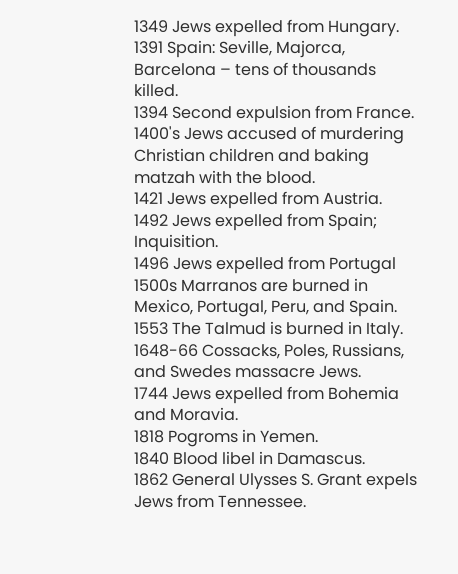1349 Jews expelled from Hungary.
1391 Spain: Seville, Majorca, Barcelona – tens of thousands killed.
1394 Second expulsion from France.
1400's Jews accused of murdering Christian children and baking matzah with the blood.
1421 Jews expelled from Austria.
1492 Jews expelled from Spain; Inquisition.
1496 Jews expelled from Portugal
1500s Marranos are burned in Mexico, Portugal, Peru, and Spain.
1553 The Talmud is burned in Italy.
1648-66 Cossacks, Poles, Russians, and Swedes massacre Jews.
1744 Jews expelled from Bohemia and Moravia.
1818 Pogroms in Yemen.
1840 Blood libel in Damascus.
1862 General Ulysses S. Grant expels Jews from Tennessee.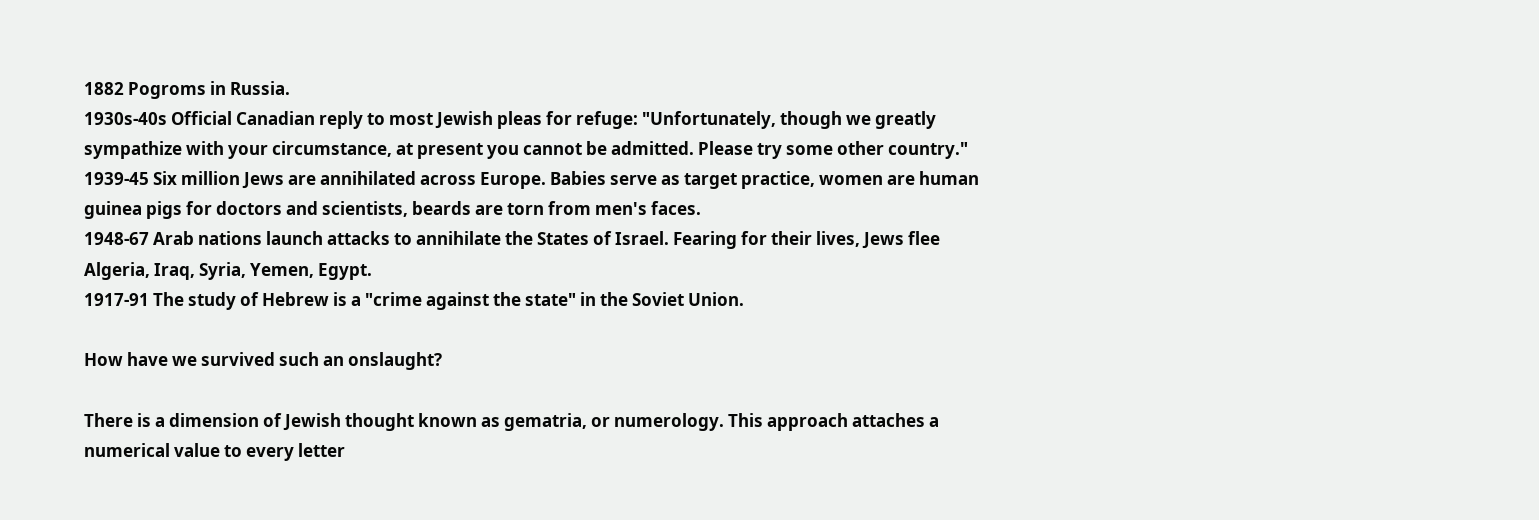1882 Pogroms in Russia.
1930s-40s Official Canadian reply to most Jewish pleas for refuge: "Unfortunately, though we greatly sympathize with your circumstance, at present you cannot be admitted. Please try some other country."
1939-45 Six million Jews are annihilated across Europe. Babies serve as target practice, women are human guinea pigs for doctors and scientists, beards are torn from men's faces.
1948-67 Arab nations launch attacks to annihilate the States of Israel. Fearing for their lives, Jews flee Algeria, Iraq, Syria, Yemen, Egypt.
1917-91 The study of Hebrew is a "crime against the state" in the Soviet Union.

How have we survived such an onslaught?

There is a dimension of Jewish thought known as gematria, or numerology. This approach attaches a numerical value to every letter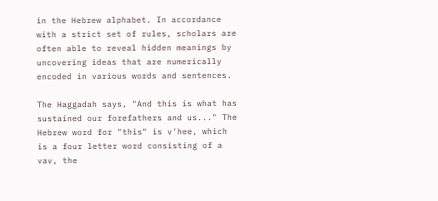in the Hebrew alphabet. In accordance with a strict set of rules, scholars are often able to reveal hidden meanings by uncovering ideas that are numerically encoded in various words and sentences.

The Haggadah says, "And this is what has sustained our forefathers and us..." The Hebrew word for "this" is v'hee, which is a four letter word consisting of a vav, the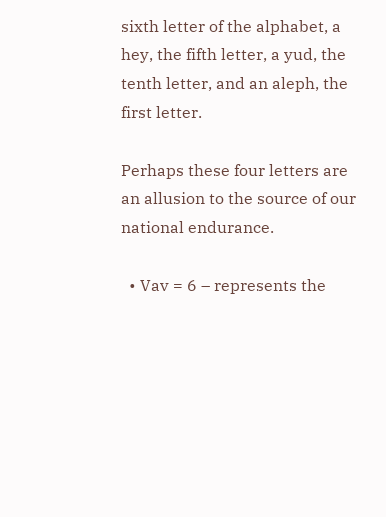sixth letter of the alphabet, a hey, the fifth letter, a yud, the tenth letter, and an aleph, the first letter.

Perhaps these four letters are an allusion to the source of our national endurance.

  • Vav = 6 – represents the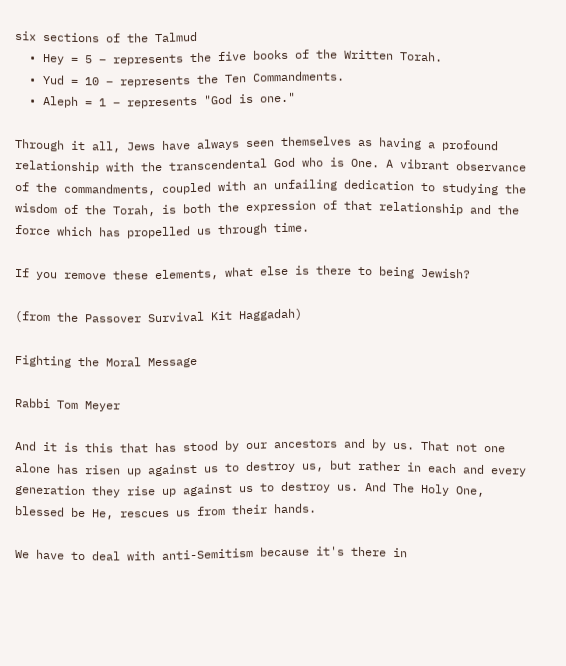six sections of the Talmud
  • Hey = 5 – represents the five books of the Written Torah.
  • Yud = 10 – represents the Ten Commandments.
  • Aleph = 1 – represents "God is one."

Through it all, Jews have always seen themselves as having a profound relationship with the transcendental God who is One. A vibrant observance of the commandments, coupled with an unfailing dedication to studying the wisdom of the Torah, is both the expression of that relationship and the force which has propelled us through time.

If you remove these elements, what else is there to being Jewish?

(from the Passover Survival Kit Haggadah)

Fighting the Moral Message

Rabbi Tom Meyer

And it is this that has stood by our ancestors and by us. That not one alone has risen up against us to destroy us, but rather in each and every generation they rise up against us to destroy us. And The Holy One, blessed be He, rescues us from their hands.

We have to deal with anti-Semitism because it's there in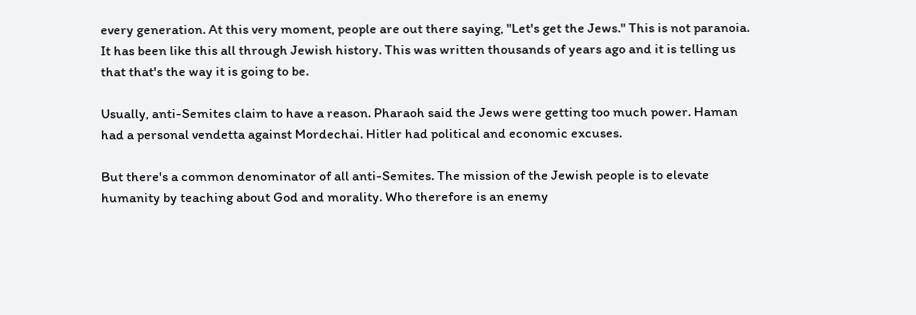every generation. At this very moment, people are out there saying, "Let's get the Jews." This is not paranoia. It has been like this all through Jewish history. This was written thousands of years ago and it is telling us that that's the way it is going to be.

Usually, anti-Semites claim to have a reason. Pharaoh said the Jews were getting too much power. Haman had a personal vendetta against Mordechai. Hitler had political and economic excuses.

But there's a common denominator of all anti-Semites. The mission of the Jewish people is to elevate humanity by teaching about God and morality. Who therefore is an enemy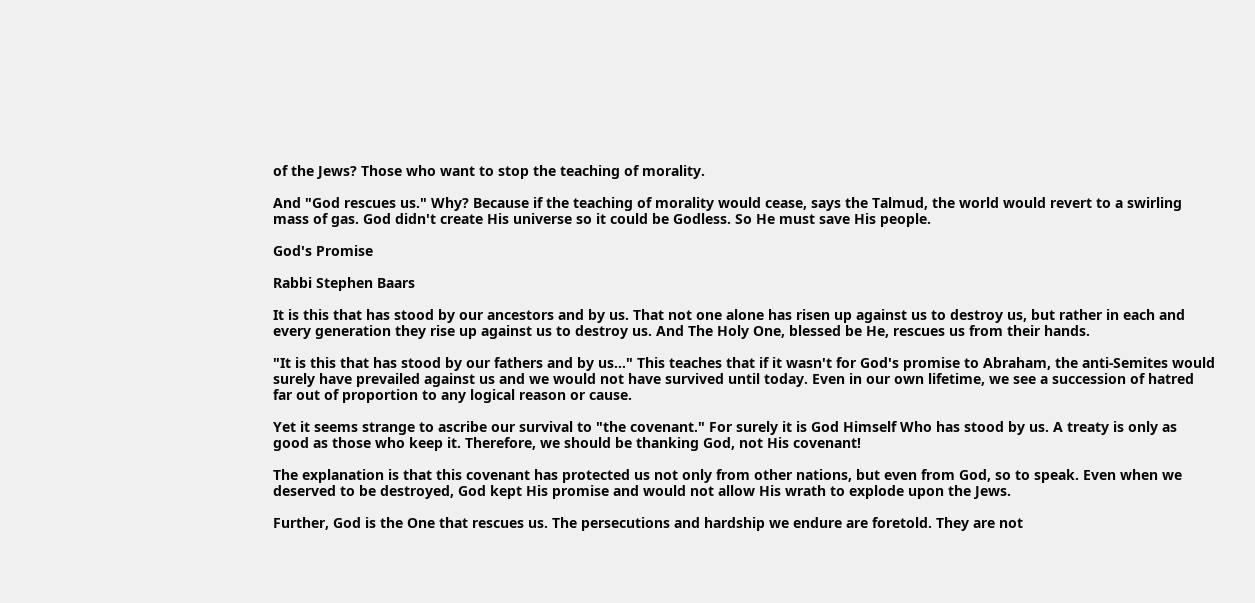of the Jews? Those who want to stop the teaching of morality.

And "God rescues us." Why? Because if the teaching of morality would cease, says the Talmud, the world would revert to a swirling mass of gas. God didn't create His universe so it could be Godless. So He must save His people.

God's Promise

Rabbi Stephen Baars

It is this that has stood by our ancestors and by us. That not one alone has risen up against us to destroy us, but rather in each and every generation they rise up against us to destroy us. And The Holy One, blessed be He, rescues us from their hands.

"It is this that has stood by our fathers and by us..." This teaches that if it wasn't for God's promise to Abraham, the anti-Semites would surely have prevailed against us and we would not have survived until today. Even in our own lifetime, we see a succession of hatred far out of proportion to any logical reason or cause.

Yet it seems strange to ascribe our survival to "the covenant." For surely it is God Himself Who has stood by us. A treaty is only as good as those who keep it. Therefore, we should be thanking God, not His covenant!

The explanation is that this covenant has protected us not only from other nations, but even from God, so to speak. Even when we deserved to be destroyed, God kept His promise and would not allow His wrath to explode upon the Jews.

Further, God is the One that rescues us. The persecutions and hardship we endure are foretold. They are not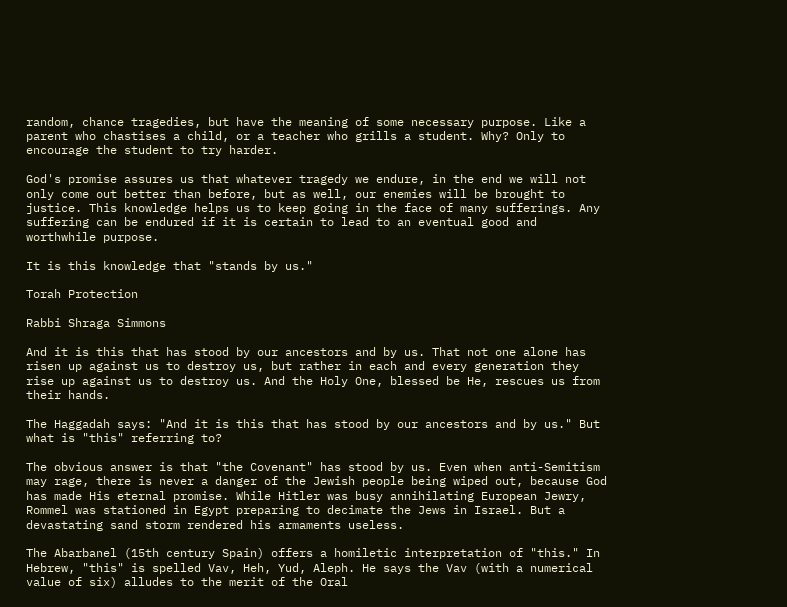random, chance tragedies, but have the meaning of some necessary purpose. Like a parent who chastises a child, or a teacher who grills a student. Why? Only to encourage the student to try harder.

God's promise assures us that whatever tragedy we endure, in the end we will not only come out better than before, but as well, our enemies will be brought to justice. This knowledge helps us to keep going in the face of many sufferings. Any suffering can be endured if it is certain to lead to an eventual good and worthwhile purpose.

It is this knowledge that "stands by us."

Torah Protection

Rabbi Shraga Simmons

And it is this that has stood by our ancestors and by us. That not one alone has risen up against us to destroy us, but rather in each and every generation they rise up against us to destroy us. And the Holy One, blessed be He, rescues us from their hands.

The Haggadah says: "And it is this that has stood by our ancestors and by us." But what is "this" referring to?

The obvious answer is that "the Covenant" has stood by us. Even when anti-Semitism may rage, there is never a danger of the Jewish people being wiped out, because God has made His eternal promise. While Hitler was busy annihilating European Jewry, Rommel was stationed in Egypt preparing to decimate the Jews in Israel. But a devastating sand storm rendered his armaments useless.

The Abarbanel (15th century Spain) offers a homiletic interpretation of "this." In Hebrew, "this" is spelled Vav, Heh, Yud, Aleph. He says the Vav (with a numerical value of six) alludes to the merit of the Oral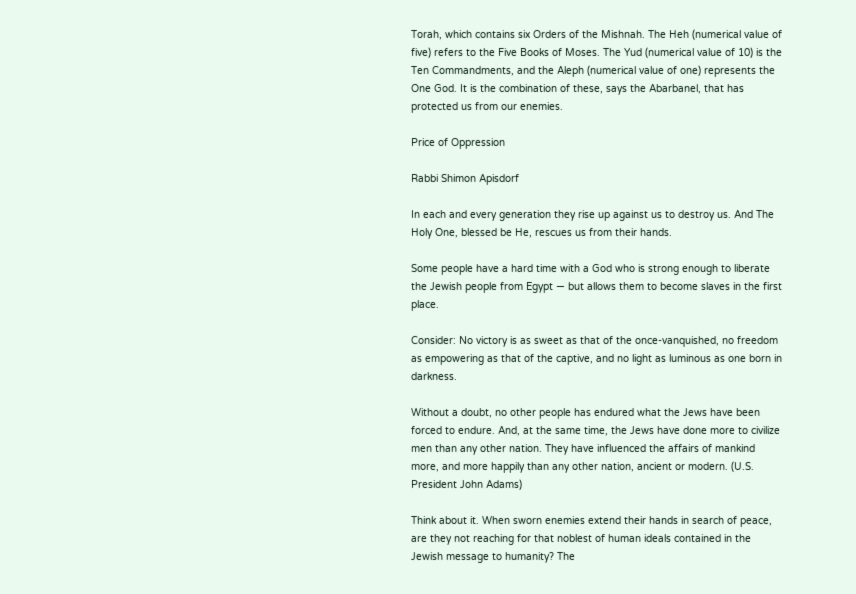Torah, which contains six Orders of the Mishnah. The Heh (numerical value of five) refers to the Five Books of Moses. The Yud (numerical value of 10) is the Ten Commandments, and the Aleph (numerical value of one) represents the One God. It is the combination of these, says the Abarbanel, that has protected us from our enemies.

Price of Oppression

Rabbi Shimon Apisdorf

In each and every generation they rise up against us to destroy us. And The Holy One, blessed be He, rescues us from their hands.

Some people have a hard time with a God who is strong enough to liberate the Jewish people from Egypt ― but allows them to become slaves in the first place.

Consider: No victory is as sweet as that of the once-vanquished, no freedom as empowering as that of the captive, and no light as luminous as one born in darkness.

Without a doubt, no other people has endured what the Jews have been forced to endure. And, at the same time, the Jews have done more to civilize men than any other nation. They have influenced the affairs of mankind more, and more happily than any other nation, ancient or modern. (U.S. President John Adams)

Think about it. When sworn enemies extend their hands in search of peace, are they not reaching for that noblest of human ideals contained in the Jewish message to humanity? The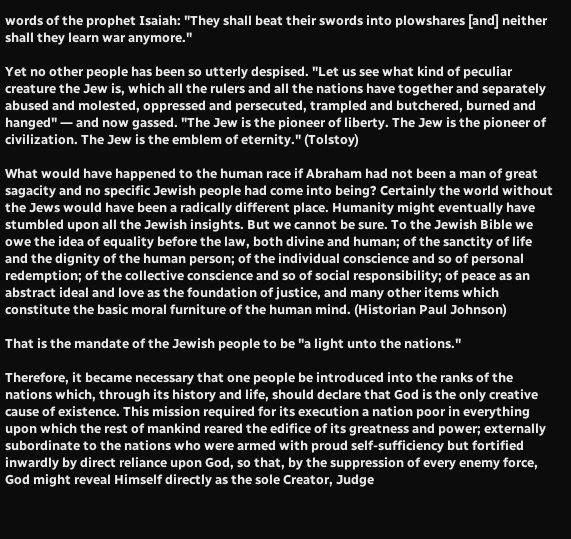words of the prophet Isaiah: "They shall beat their swords into plowshares [and] neither shall they learn war anymore."

Yet no other people has been so utterly despised. "Let us see what kind of peculiar creature the Jew is, which all the rulers and all the nations have together and separately abused and molested, oppressed and persecuted, trampled and butchered, burned and hanged" ― and now gassed. "The Jew is the pioneer of liberty. The Jew is the pioneer of civilization. The Jew is the emblem of eternity." (Tolstoy)

What would have happened to the human race if Abraham had not been a man of great sagacity and no specific Jewish people had come into being? Certainly the world without the Jews would have been a radically different place. Humanity might eventually have stumbled upon all the Jewish insights. But we cannot be sure. To the Jewish Bible we owe the idea of equality before the law, both divine and human; of the sanctity of life and the dignity of the human person; of the individual conscience and so of personal redemption; of the collective conscience and so of social responsibility; of peace as an abstract ideal and love as the foundation of justice, and many other items which constitute the basic moral furniture of the human mind. (Historian Paul Johnson)

That is the mandate of the Jewish people to be "a light unto the nations."

Therefore, it became necessary that one people be introduced into the ranks of the nations which, through its history and life, should declare that God is the only creative cause of existence. This mission required for its execution a nation poor in everything upon which the rest of mankind reared the edifice of its greatness and power; externally subordinate to the nations who were armed with proud self-sufficiency but fortified inwardly by direct reliance upon God, so that, by the suppression of every enemy force, God might reveal Himself directly as the sole Creator, Judge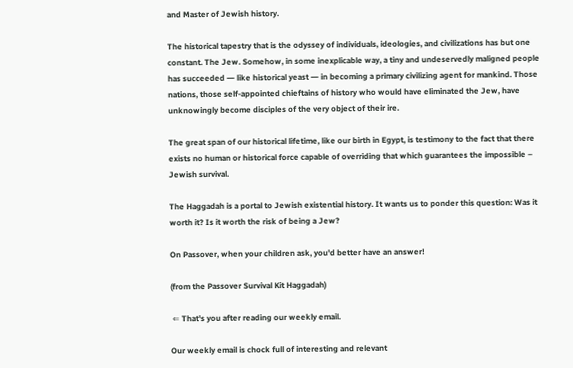and Master of Jewish history.

The historical tapestry that is the odyssey of individuals, ideologies, and civilizations has but one constant. The Jew. Somehow, in some inexplicable way, a tiny and undeservedly maligned people has succeeded ― like historical yeast ― in becoming a primary civilizing agent for mankind. Those nations, those self-appointed chieftains of history who would have eliminated the Jew, have unknowingly become disciples of the very object of their ire.

The great span of our historical lifetime, like our birth in Egypt, is testimony to the fact that there exists no human or historical force capable of overriding that which guarantees the impossible – Jewish survival.

The Haggadah is a portal to Jewish existential history. It wants us to ponder this question: Was it worth it? Is it worth the risk of being a Jew?

On Passover, when your children ask, you'd better have an answer!

(from the Passover Survival Kit Haggadah)

 ⇐ That's you after reading our weekly email.

Our weekly email is chock full of interesting and relevant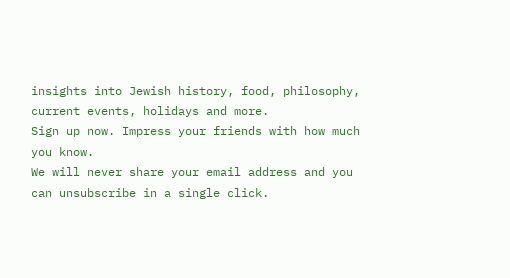insights into Jewish history, food, philosophy, current events, holidays and more.
Sign up now. Impress your friends with how much you know.
We will never share your email address and you can unsubscribe in a single click.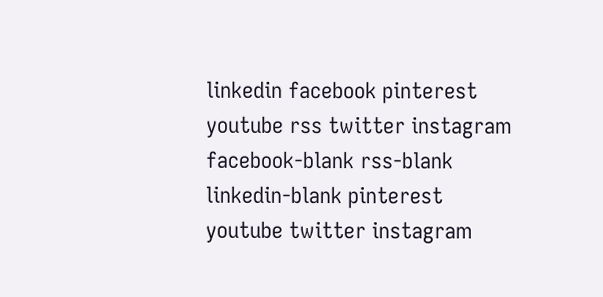linkedin facebook pinterest youtube rss twitter instagram facebook-blank rss-blank linkedin-blank pinterest youtube twitter instagram